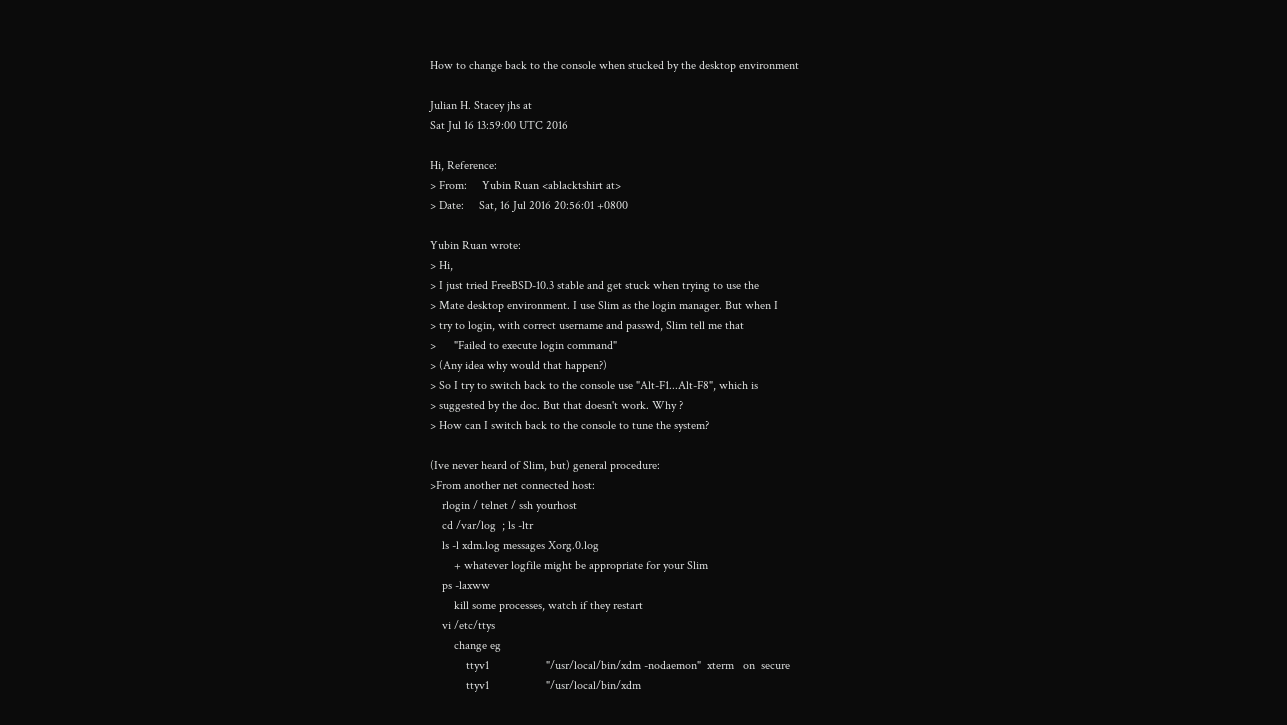How to change back to the console when stucked by the desktop environment

Julian H. Stacey jhs at
Sat Jul 16 13:59:00 UTC 2016

Hi, Reference:
> From:     Yubin Ruan <ablacktshirt at>
> Date:     Sat, 16 Jul 2016 20:56:01 +0800

Yubin Ruan wrote:
> Hi,
> I just tried FreeBSD-10.3 stable and get stuck when trying to use the
> Mate desktop environment. I use Slim as the login manager. But when I
> try to login, with correct username and passwd, Slim tell me that
>      "Failed to execute login command"
> (Any idea why would that happen?)
> So I try to switch back to the console use "Alt-F1...Alt-F8", which is
> suggested by the doc. But that doesn't work. Why ?
> How can I switch back to the console to tune the system?

(Ive never heard of Slim, but) general procedure:
>From another net connected host:
    rlogin / telnet / ssh yourhost
    cd /var/log  ; ls -ltr
    ls -l xdm.log messages Xorg.0.log
        + whatever logfile might be appropriate for your Slim
    ps -laxww
        kill some processes, watch if they restart
    vi /etc/ttys
        change eg
            ttyv1                   "/usr/local/bin/xdm -nodaemon"  xterm   on  secure
            ttyv1                   "/usr/local/bin/xdm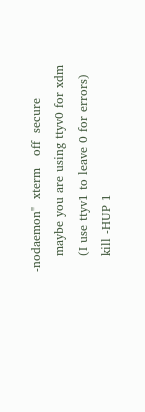-nodaemon"  xterm   off  secure
    maybe you are using ttyv0 for xdm
    (I use ttyv1 to leave 0 for errors)
    kill -HUP 1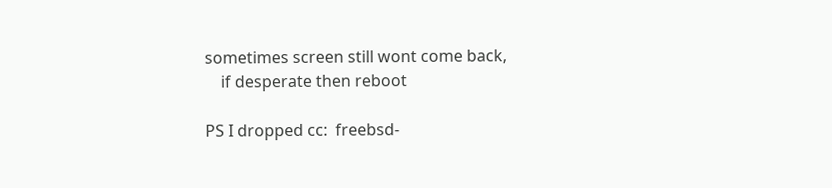sometimes screen still wont come back,
    if desperate then reboot

PS I dropped cc:  freebsd-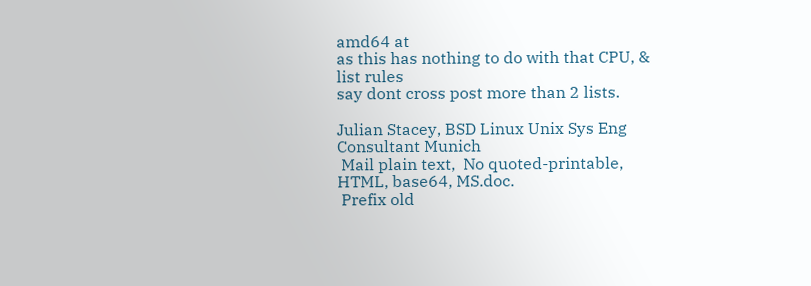amd64 at
as this has nothing to do with that CPU, & list rules
say dont cross post more than 2 lists.

Julian Stacey, BSD Linux Unix Sys Eng Consultant Munich
 Mail plain text,  No quoted-printable, HTML, base64, MS.doc.
 Prefix old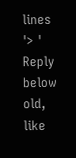lines '> '  Reply below old, like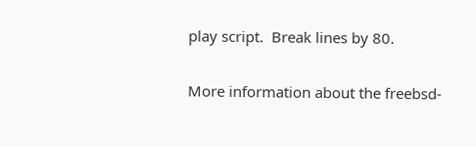play script.  Break lines by 80.

More information about the freebsd-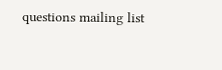questions mailing list